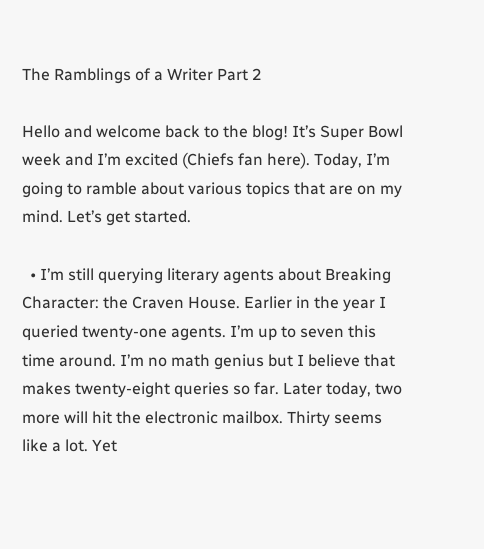The Ramblings of a Writer Part 2

Hello and welcome back to the blog! It’s Super Bowl week and I’m excited (Chiefs fan here). Today, I’m going to ramble about various topics that are on my mind. Let’s get started.

  • I’m still querying literary agents about Breaking Character: the Craven House. Earlier in the year I queried twenty-one agents. I’m up to seven this time around. I’m no math genius but I believe that makes twenty-eight queries so far. Later today, two more will hit the electronic mailbox. Thirty seems like a lot. Yet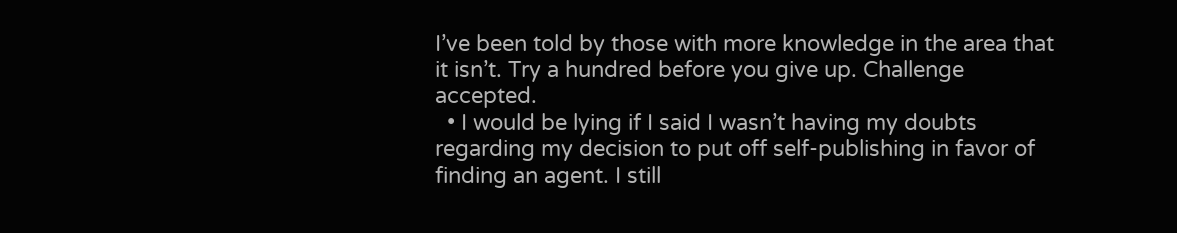I’ve been told by those with more knowledge in the area that it isn’t. Try a hundred before you give up. Challenge accepted.
  • I would be lying if I said I wasn’t having my doubts regarding my decision to put off self-publishing in favor of finding an agent. I still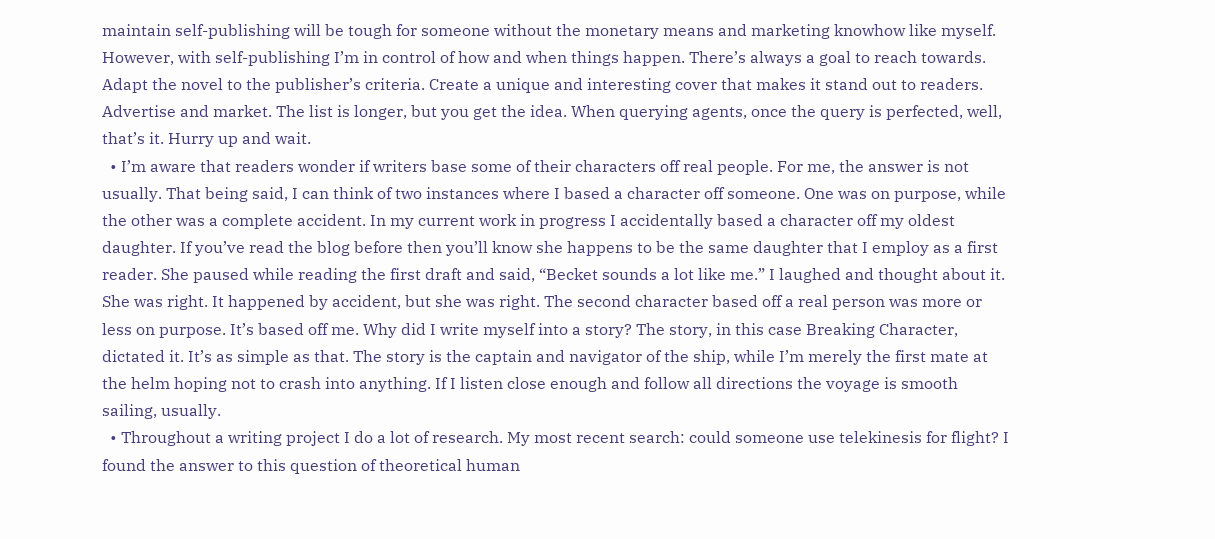maintain self-publishing will be tough for someone without the monetary means and marketing knowhow like myself. However, with self-publishing I’m in control of how and when things happen. There’s always a goal to reach towards. Adapt the novel to the publisher’s criteria. Create a unique and interesting cover that makes it stand out to readers. Advertise and market. The list is longer, but you get the idea. When querying agents, once the query is perfected, well, that’s it. Hurry up and wait.
  • I’m aware that readers wonder if writers base some of their characters off real people. For me, the answer is not usually. That being said, I can think of two instances where I based a character off someone. One was on purpose, while the other was a complete accident. In my current work in progress I accidentally based a character off my oldest daughter. If you’ve read the blog before then you’ll know she happens to be the same daughter that I employ as a first reader. She paused while reading the first draft and said, “Becket sounds a lot like me.” I laughed and thought about it. She was right. It happened by accident, but she was right. The second character based off a real person was more or less on purpose. It’s based off me. Why did I write myself into a story? The story, in this case Breaking Character, dictated it. It’s as simple as that. The story is the captain and navigator of the ship, while I’m merely the first mate at the helm hoping not to crash into anything. If I listen close enough and follow all directions the voyage is smooth sailing, usually.
  • Throughout a writing project I do a lot of research. My most recent search: could someone use telekinesis for flight? I found the answer to this question of theoretical human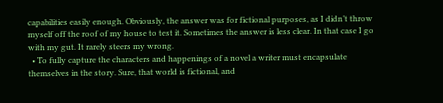capabilities easily enough. Obviously, the answer was for fictional purposes, as I didn’t throw myself off the roof of my house to test it. Sometimes the answer is less clear. In that case I go with my gut. It rarely steers my wrong.
  • To fully capture the characters and happenings of a novel a writer must encapsulate themselves in the story. Sure, that world is fictional, and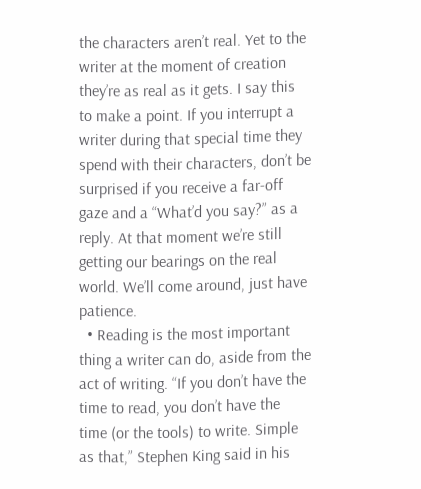the characters aren’t real. Yet to the writer at the moment of creation they’re as real as it gets. I say this to make a point. If you interrupt a writer during that special time they spend with their characters, don’t be surprised if you receive a far-off gaze and a “What’d you say?” as a reply. At that moment we’re still getting our bearings on the real world. We’ll come around, just have patience.
  • Reading is the most important thing a writer can do, aside from the act of writing. “If you don’t have the time to read, you don’t have the time (or the tools) to write. Simple as that,” Stephen King said in his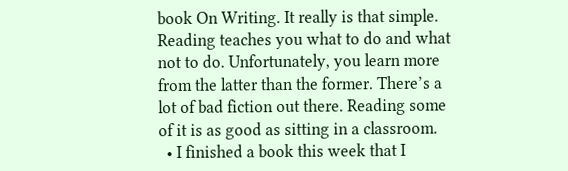book On Writing. It really is that simple. Reading teaches you what to do and what not to do. Unfortunately, you learn more from the latter than the former. There’s a lot of bad fiction out there. Reading some of it is as good as sitting in a classroom.
  • I finished a book this week that I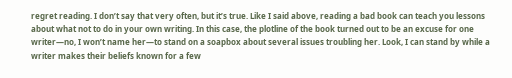regret reading. I don’t say that very often, but it’s true. Like I said above, reading a bad book can teach you lessons about what not to do in your own writing. In this case, the plotline of the book turned out to be an excuse for one writer—no, I won’t name her—to stand on a soapbox about several issues troubling her. Look, I can stand by while a writer makes their beliefs known for a few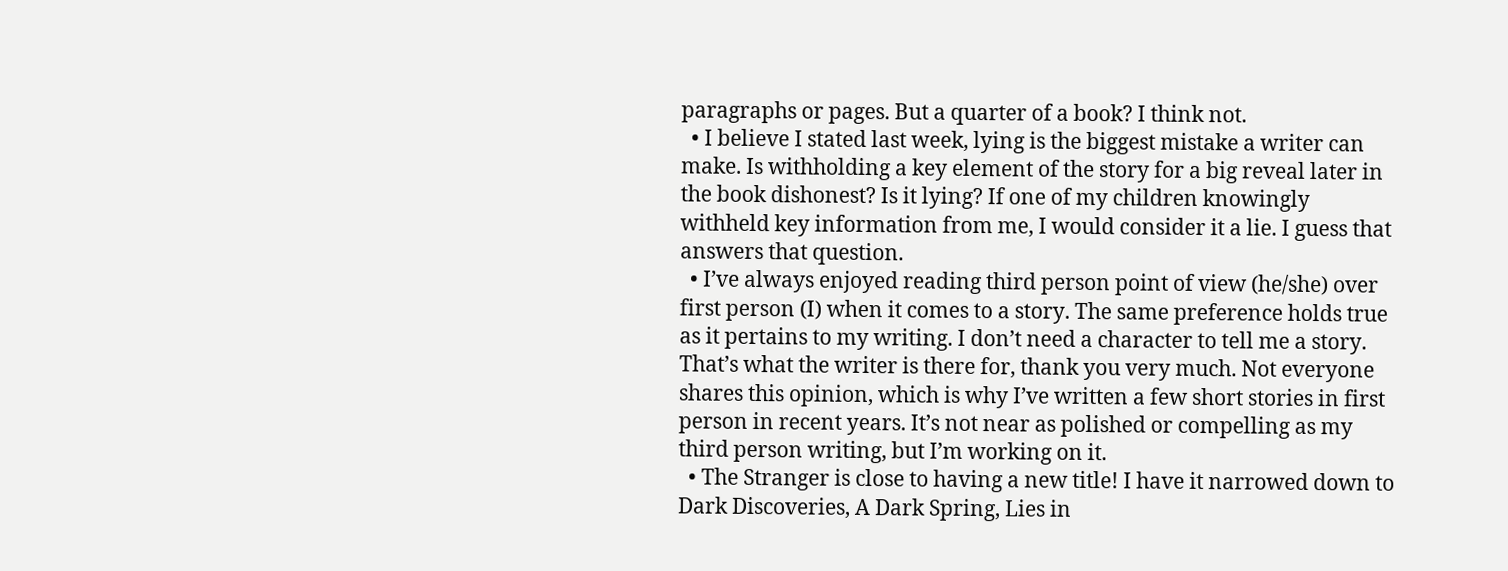paragraphs or pages. But a quarter of a book? I think not.
  • I believe I stated last week, lying is the biggest mistake a writer can make. Is withholding a key element of the story for a big reveal later in the book dishonest? Is it lying? If one of my children knowingly withheld key information from me, I would consider it a lie. I guess that answers that question.
  • I’ve always enjoyed reading third person point of view (he/she) over first person (I) when it comes to a story. The same preference holds true as it pertains to my writing. I don’t need a character to tell me a story. That’s what the writer is there for, thank you very much. Not everyone shares this opinion, which is why I’ve written a few short stories in first person in recent years. It’s not near as polished or compelling as my third person writing, but I’m working on it.
  • The Stranger is close to having a new title! I have it narrowed down to Dark Discoveries, A Dark Spring, Lies in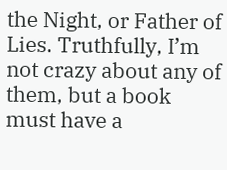the Night, or Father of Lies. Truthfully, I’m not crazy about any of them, but a book must have a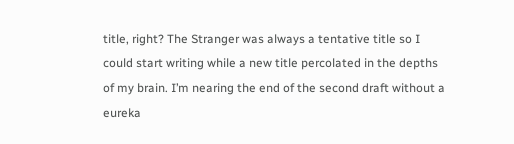title, right? The Stranger was always a tentative title so I could start writing while a new title percolated in the depths of my brain. I’m nearing the end of the second draft without a eureka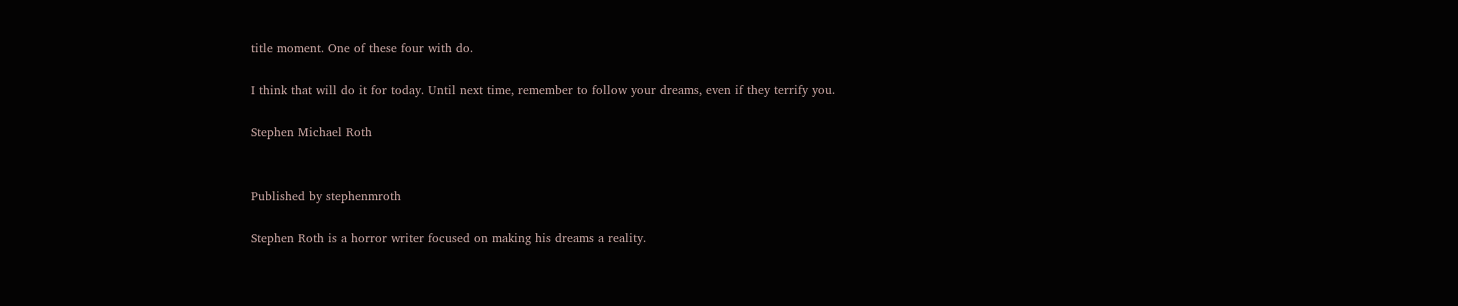title moment. One of these four with do.

I think that will do it for today. Until next time, remember to follow your dreams, even if they terrify you.

Stephen Michael Roth


Published by stephenmroth

Stephen Roth is a horror writer focused on making his dreams a reality.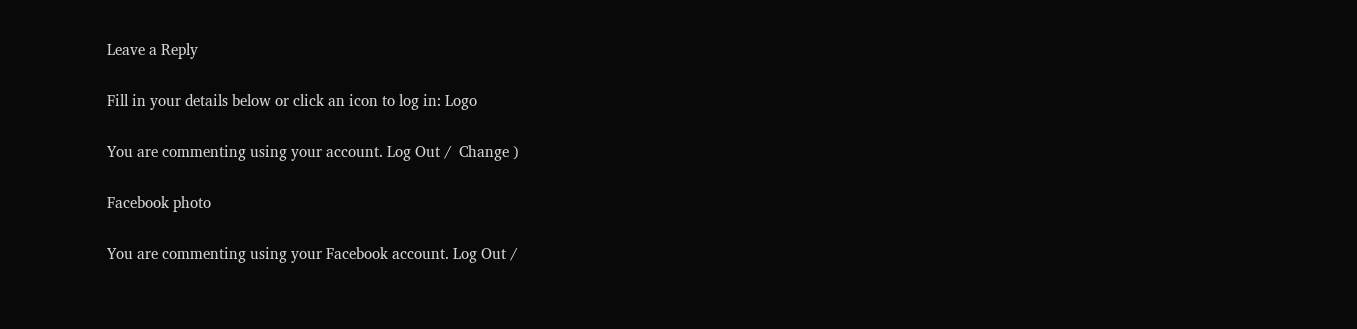Leave a Reply

Fill in your details below or click an icon to log in: Logo

You are commenting using your account. Log Out /  Change )

Facebook photo

You are commenting using your Facebook account. Log Out /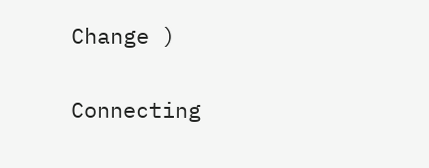Change )

Connecting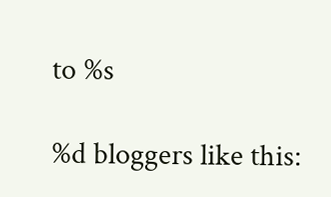to %s

%d bloggers like this: